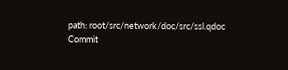path: root/src/network/doc/src/ssl.qdoc
Commit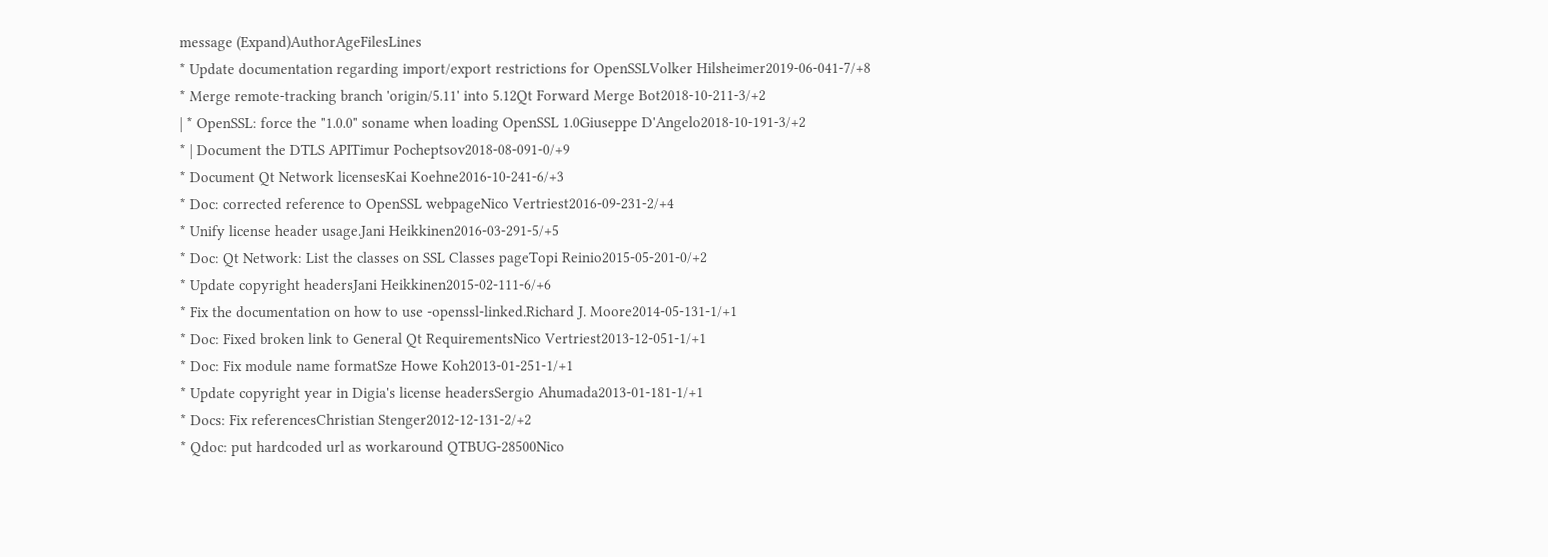message (Expand)AuthorAgeFilesLines
* Update documentation regarding import/export restrictions for OpenSSLVolker Hilsheimer2019-06-041-7/+8
* Merge remote-tracking branch 'origin/5.11' into 5.12Qt Forward Merge Bot2018-10-211-3/+2
| * OpenSSL: force the "1.0.0" soname when loading OpenSSL 1.0Giuseppe D'Angelo2018-10-191-3/+2
* | Document the DTLS APITimur Pocheptsov2018-08-091-0/+9
* Document Qt Network licensesKai Koehne2016-10-241-6/+3
* Doc: corrected reference to OpenSSL webpageNico Vertriest2016-09-231-2/+4
* Unify license header usage.Jani Heikkinen2016-03-291-5/+5
* Doc: Qt Network: List the classes on SSL Classes pageTopi Reinio2015-05-201-0/+2
* Update copyright headersJani Heikkinen2015-02-111-6/+6
* Fix the documentation on how to use -openssl-linked.Richard J. Moore2014-05-131-1/+1
* Doc: Fixed broken link to General Qt RequirementsNico Vertriest2013-12-051-1/+1
* Doc: Fix module name formatSze Howe Koh2013-01-251-1/+1
* Update copyright year in Digia's license headersSergio Ahumada2013-01-181-1/+1
* Docs: Fix referencesChristian Stenger2012-12-131-2/+2
* Qdoc: put hardcoded url as workaround QTBUG-28500Nico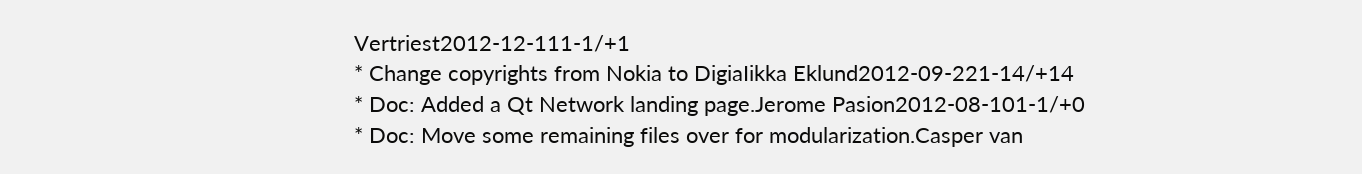Vertriest2012-12-111-1/+1
* Change copyrights from Nokia to DigiaIikka Eklund2012-09-221-14/+14
* Doc: Added a Qt Network landing page.Jerome Pasion2012-08-101-1/+0
* Doc: Move some remaining files over for modularization.Casper van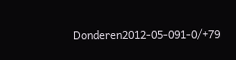Donderen2012-05-091-0/+79